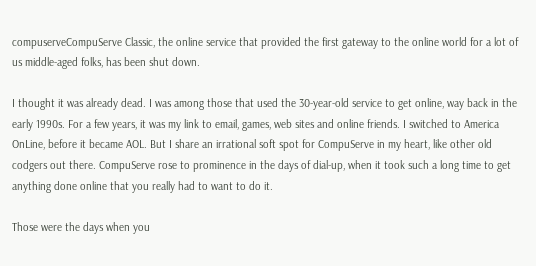compuserveCompuServe Classic, the online service that provided the first gateway to the online world for a lot of us middle-aged folks, has been shut down.

I thought it was already dead. I was among those that used the 30-year-old service to get online, way back in the early 1990s. For a few years, it was my link to email, games, web sites and online friends. I switched to America OnLine, before it became AOL. But I share an irrational soft spot for CompuServe in my heart, like other old codgers out there. CompuServe rose to prominence in the days of dial-up, when it took such a long time to get anything done online that you really had to want to do it.

Those were the days when you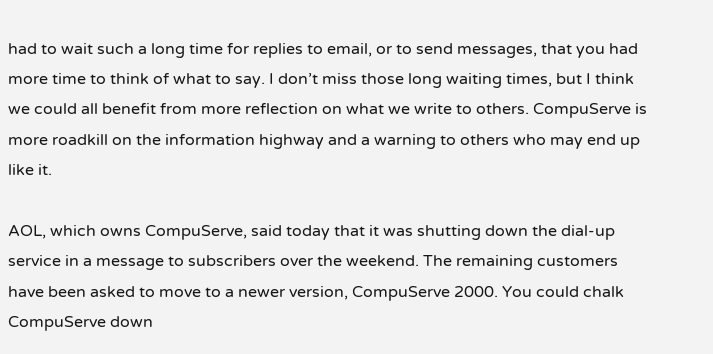had to wait such a long time for replies to email, or to send messages, that you had more time to think of what to say. I don’t miss those long waiting times, but I think we could all benefit from more reflection on what we write to others. CompuServe is more roadkill on the information highway and a warning to others who may end up like it.

AOL, which owns CompuServe, said today that it was shutting down the dial-up service in a message to subscribers over the weekend. The remaining customers have been asked to move to a newer version, CompuServe 2000. You could chalk CompuServe down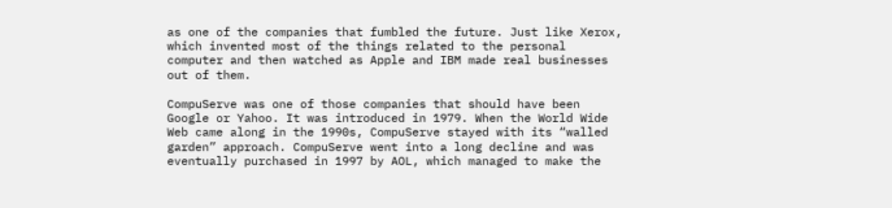as one of the companies that fumbled the future. Just like Xerox, which invented most of the things related to the personal computer and then watched as Apple and IBM made real businesses out of them.

CompuServe was one of those companies that should have been Google or Yahoo. It was introduced in 1979. When the World Wide Web came along in the 1990s, CompuServe stayed with its “walled garden” approach. CompuServe went into a long decline and was eventually purchased in 1997 by AOL, which managed to make the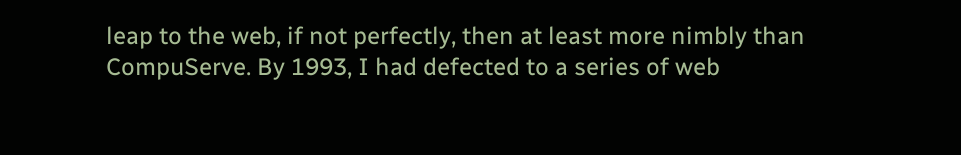leap to the web, if not perfectly, then at least more nimbly than CompuServe. By 1993, I had defected to a series of web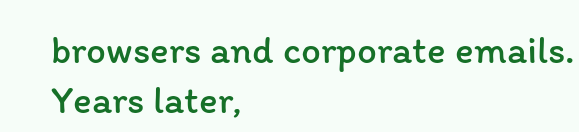browsers and corporate emails. Years later,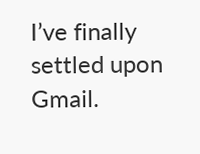I’ve finally settled upon Gmail.